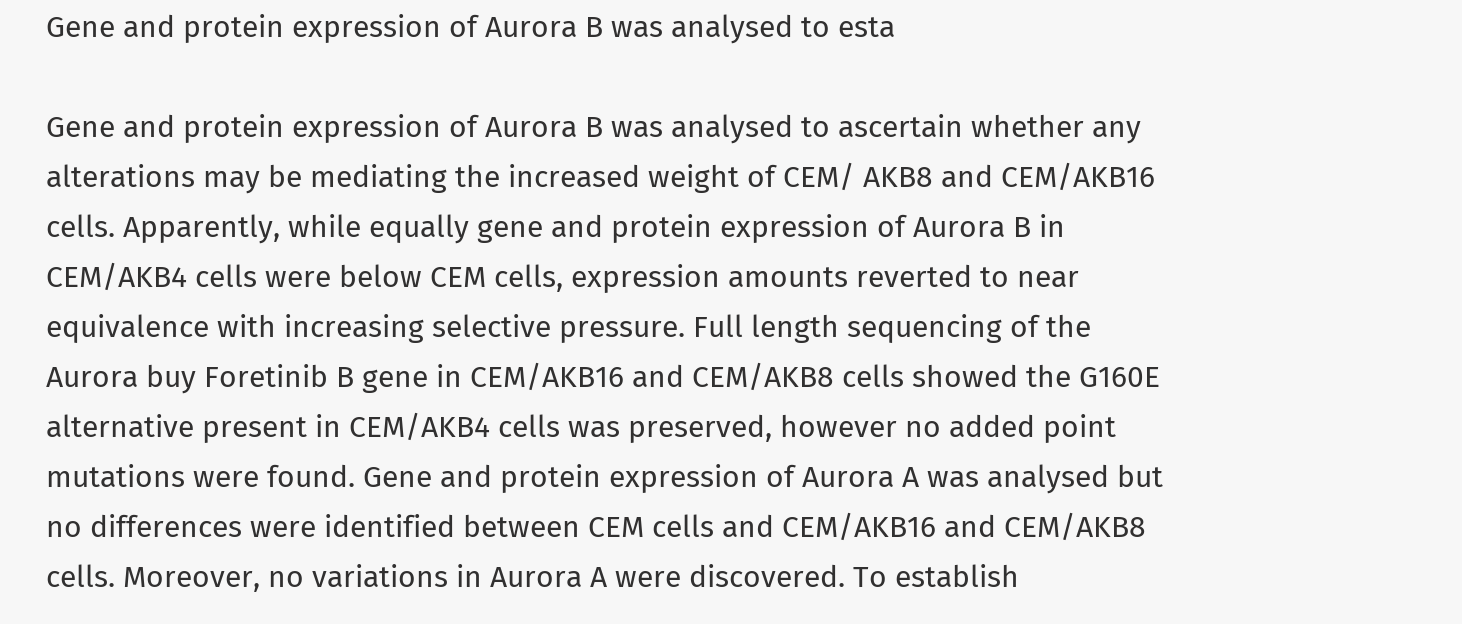Gene and protein expression of Aurora B was analysed to esta

Gene and protein expression of Aurora B was analysed to ascertain whether any alterations may be mediating the increased weight of CEM/ AKB8 and CEM/AKB16 cells. Apparently, while equally gene and protein expression of Aurora B in CEM/AKB4 cells were below CEM cells, expression amounts reverted to near equivalence with increasing selective pressure. Full length sequencing of the Aurora buy Foretinib B gene in CEM/AKB16 and CEM/AKB8 cells showed the G160E alternative present in CEM/AKB4 cells was preserved, however no added point mutations were found. Gene and protein expression of Aurora A was analysed but no differences were identified between CEM cells and CEM/AKB16 and CEM/AKB8 cells. Moreover, no variations in Aurora A were discovered. To establish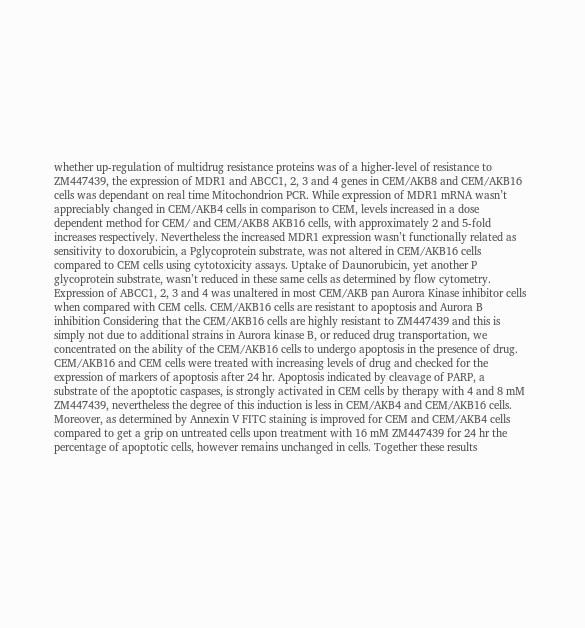whether up-regulation of multidrug resistance proteins was of a higher-level of resistance to ZM447439, the expression of MDR1 and ABCC1, 2, 3 and 4 genes in CEM/AKB8 and CEM/AKB16 cells was dependant on real time Mitochondrion PCR. While expression of MDR1 mRNA wasn’t appreciably changed in CEM/AKB4 cells in comparison to CEM, levels increased in a dose dependent method for CEM/ and CEM/AKB8 AKB16 cells, with approximately 2 and 5-fold increases respectively. Nevertheless the increased MDR1 expression wasn’t functionally related as sensitivity to doxorubicin, a Pglycoprotein substrate, was not altered in CEM/AKB16 cells compared to CEM cells using cytotoxicity assays. Uptake of Daunorubicin, yet another P glycoprotein substrate, wasn’t reduced in these same cells as determined by flow cytometry. Expression of ABCC1, 2, 3 and 4 was unaltered in most CEM/AKB pan Aurora Kinase inhibitor cells when compared with CEM cells. CEM/AKB16 cells are resistant to apoptosis and Aurora B inhibition Considering that the CEM/AKB16 cells are highly resistant to ZM447439 and this is simply not due to additional strains in Aurora kinase B, or reduced drug transportation, we concentrated on the ability of the CEM/AKB16 cells to undergo apoptosis in the presence of drug. CEM/AKB16 and CEM cells were treated with increasing levels of drug and checked for the expression of markers of apoptosis after 24 hr. Apoptosis indicated by cleavage of PARP, a substrate of the apoptotic caspases, is strongly activated in CEM cells by therapy with 4 and 8 mM ZM447439, nevertheless the degree of this induction is less in CEM/AKB4 and CEM/AKB16 cells. Moreover, as determined by Annexin V FITC staining is improved for CEM and CEM/AKB4 cells compared to get a grip on untreated cells upon treatment with 16 mM ZM447439 for 24 hr the percentage of apoptotic cells, however remains unchanged in cells. Together these results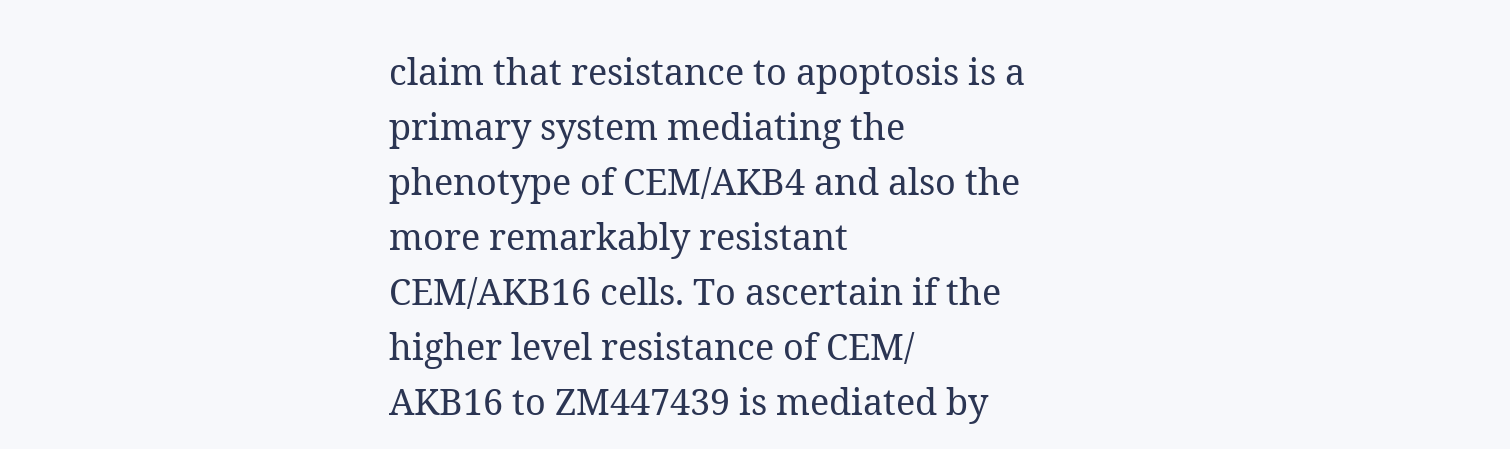claim that resistance to apoptosis is a primary system mediating the phenotype of CEM/AKB4 and also the more remarkably resistant CEM/AKB16 cells. To ascertain if the higher level resistance of CEM/ AKB16 to ZM447439 is mediated by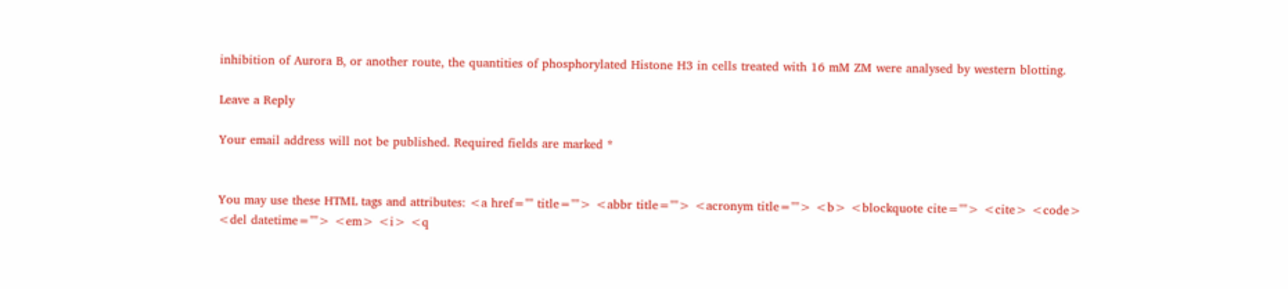inhibition of Aurora B, or another route, the quantities of phosphorylated Histone H3 in cells treated with 16 mM ZM were analysed by western blotting.

Leave a Reply

Your email address will not be published. Required fields are marked *


You may use these HTML tags and attributes: <a href="" title=""> <abbr title=""> <acronym title=""> <b> <blockquote cite=""> <cite> <code> <del datetime=""> <em> <i> <q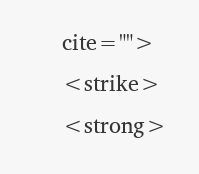cite=""> <strike> <strong>